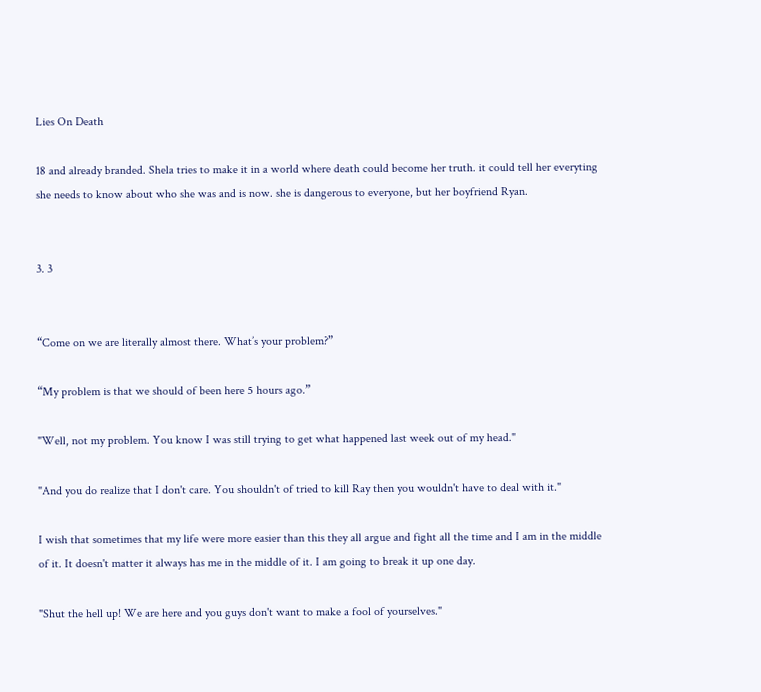Lies On Death

18 and already branded. Shela tries to make it in a world where death could become her truth. it could tell her everyting she needs to know about who she was and is now. she is dangerous to everyone, but her boyfriend Ryan.


3. 3


“Come on we are literally almost there. What’s your problem?”

“My problem is that we should of been here 5 hours ago.”

"Well, not my problem. You know I was still trying to get what happened last week out of my head."

"And you do realize that I don't care. You shouldn't of tried to kill Ray then you wouldn't have to deal with it."

I wish that sometimes that my life were more easier than this they all argue and fight all the time and I am in the middle of it. It doesn't matter it always has me in the middle of it. I am going to break it up one day.

"Shut the hell up! We are here and you guys don't want to make a fool of yourselves."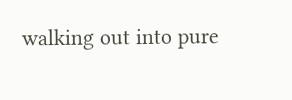walking out into pure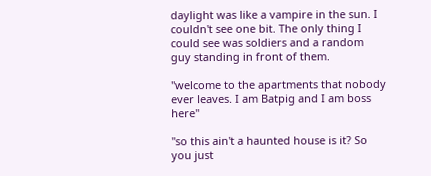daylight was like a vampire in the sun. I couldn't see one bit. The only thing I could see was soldiers and a random guy standing in front of them.

"welcome to the apartments that nobody ever leaves. I am Batpig and I am boss here"

"so this ain't a haunted house is it? So you just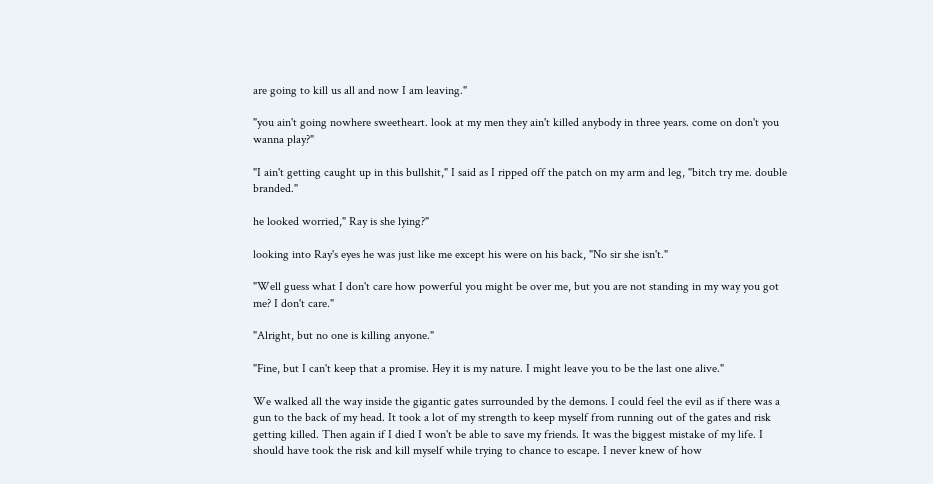are going to kill us all and now I am leaving."

"you ain't going nowhere sweetheart. look at my men they ain't killed anybody in three years. come on don't you wanna play?"

"I ain't getting caught up in this bullshit," I said as I ripped off the patch on my arm and leg, "bitch try me. double branded."

he looked worried," Ray is she lying?"

looking into Ray's eyes he was just like me except his were on his back, "No sir she isn't."

"Well guess what I don't care how powerful you might be over me, but you are not standing in my way you got me? I don't care."

"Alright, but no one is killing anyone."

"Fine, but I can't keep that a promise. Hey it is my nature. I might leave you to be the last one alive."

We walked all the way inside the gigantic gates surrounded by the demons. I could feel the evil as if there was a gun to the back of my head. It took a lot of my strength to keep myself from running out of the gates and risk getting killed. Then again if I died I won't be able to save my friends. It was the biggest mistake of my life. I should have took the risk and kill myself while trying to chance to escape. I never knew of how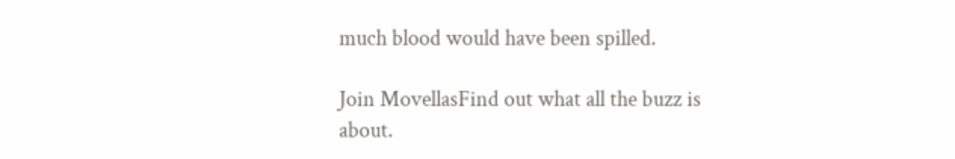much blood would have been spilled.

Join MovellasFind out what all the buzz is about.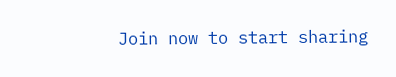Join now to start sharing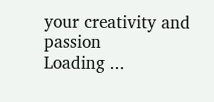your creativity and passion
Loading ...